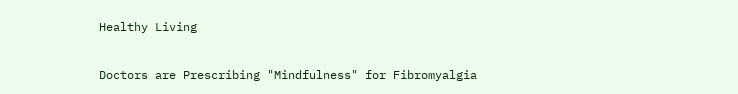Healthy Living

Doctors are Prescribing "Mindfulness" for Fibromyalgia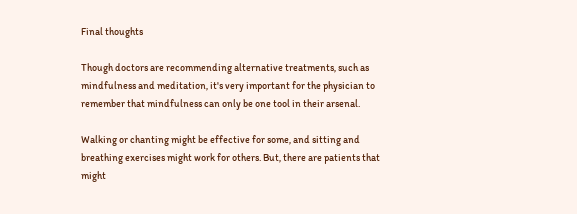Final thoughts

Though doctors are recommending alternative treatments, such as mindfulness and meditation, it's very important for the physician to remember that mindfulness can only be one tool in their arsenal.

Walking or chanting might be effective for some, and sitting and breathing exercises might work for others. But, there are patients that might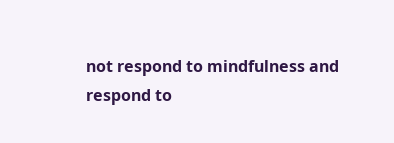not respond to mindfulness and respond to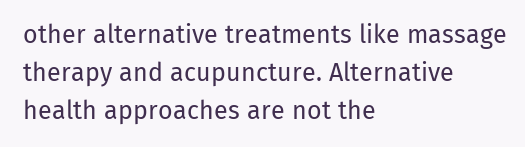other alternative treatments like massage therapy and acupuncture. Alternative health approaches are not the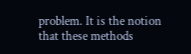problem. It is the notion that these methods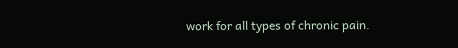work for all types of chronic pain.